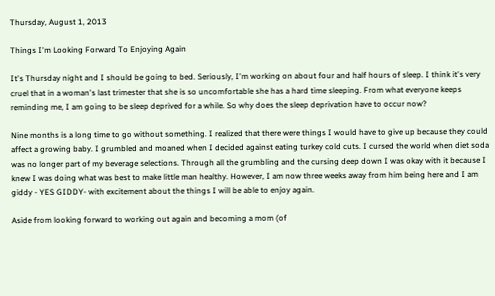Thursday, August 1, 2013

Things I'm Looking Forward To Enjoying Again

It's Thursday night and I should be going to bed. Seriously, I'm working on about four and half hours of sleep. I think it's very cruel that in a woman's last trimester that she is so uncomfortable she has a hard time sleeping. From what everyone keeps reminding me, I am going to be sleep deprived for a while. So why does the sleep deprivation have to occur now?

Nine months is a long time to go without something. I realized that there were things I would have to give up because they could affect a growing baby. I grumbled and moaned when I decided against eating turkey cold cuts. I cursed the world when diet soda was no longer part of my beverage selections. Through all the grumbling and the cursing deep down I was okay with it because I knew I was doing what was best to make little man healthy. However, I am now three weeks away from him being here and I am giddy - YES GIDDY- with excitement about the things I will be able to enjoy again.

Aside from looking forward to working out again and becoming a mom (of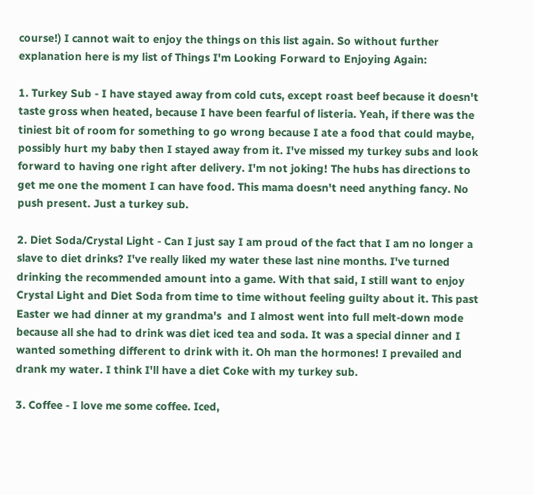course!) I cannot wait to enjoy the things on this list again. So without further explanation here is my list of Things I'm Looking Forward to Enjoying Again:

1. Turkey Sub - I have stayed away from cold cuts, except roast beef because it doesn't taste gross when heated, because I have been fearful of listeria. Yeah, if there was the tiniest bit of room for something to go wrong because I ate a food that could maybe, possibly hurt my baby then I stayed away from it. I've missed my turkey subs and look forward to having one right after delivery. I'm not joking! The hubs has directions to get me one the moment I can have food. This mama doesn't need anything fancy. No push present. Just a turkey sub.

2. Diet Soda/Crystal Light - Can I just say I am proud of the fact that I am no longer a slave to diet drinks? I've really liked my water these last nine months. I've turned drinking the recommended amount into a game. With that said, I still want to enjoy Crystal Light and Diet Soda from time to time without feeling guilty about it. This past Easter we had dinner at my grandma's  and I almost went into full melt-down mode because all she had to drink was diet iced tea and soda. It was a special dinner and I wanted something different to drink with it. Oh man the hormones! I prevailed and drank my water. I think I'll have a diet Coke with my turkey sub.

3. Coffee - I love me some coffee. Iced,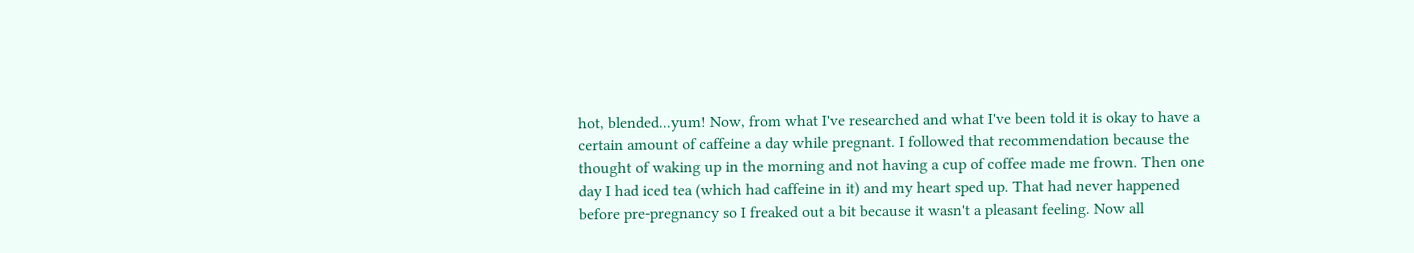hot, blended...yum! Now, from what I've researched and what I've been told it is okay to have a certain amount of caffeine a day while pregnant. I followed that recommendation because the thought of waking up in the morning and not having a cup of coffee made me frown. Then one day I had iced tea (which had caffeine in it) and my heart sped up. That had never happened before pre-pregnancy so I freaked out a bit because it wasn't a pleasant feeling. Now all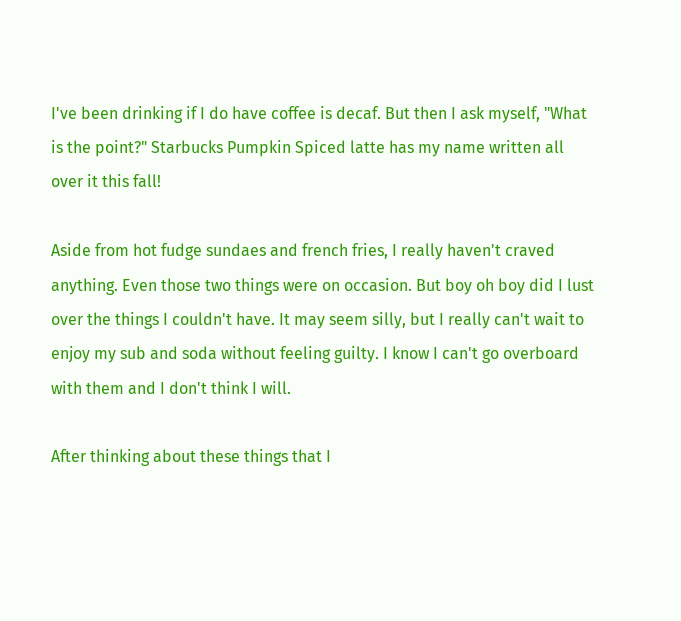I've been drinking if I do have coffee is decaf. But then I ask myself, "What is the point?" Starbucks Pumpkin Spiced latte has my name written all over it this fall!

Aside from hot fudge sundaes and french fries, I really haven't craved anything. Even those two things were on occasion. But boy oh boy did I lust over the things I couldn't have. It may seem silly, but I really can't wait to enjoy my sub and soda without feeling guilty. I know I can't go overboard with them and I don't think I will.

After thinking about these things that I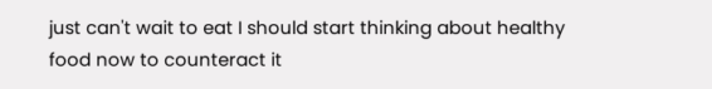just can't wait to eat I should start thinking about healthy food now to counteract it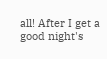all! After I get a good night's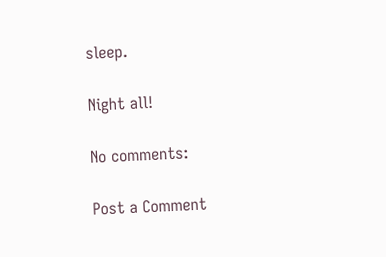sleep.

Night all!

No comments:

Post a Comment